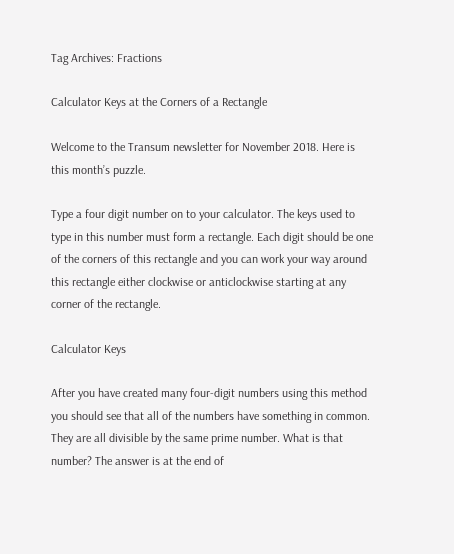Tag Archives: Fractions

Calculator Keys at the Corners of a Rectangle

Welcome to the Transum newsletter for November 2018. Here is this month’s puzzle.

Type a four digit number on to your calculator. The keys used to type in this number must form a rectangle. Each digit should be one of the corners of this rectangle and you can work your way around this rectangle either clockwise or anticlockwise starting at any corner of the rectangle.

Calculator Keys

After you have created many four-digit numbers using this method you should see that all of the numbers have something in common. They are all divisible by the same prime number. What is that number? The answer is at the end of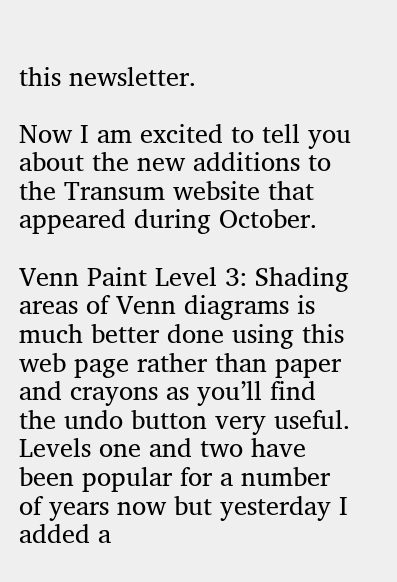this newsletter.

Now I am excited to tell you about the new additions to the Transum website that appeared during October.

Venn Paint Level 3: Shading areas of Venn diagrams is much better done using this web page rather than paper and crayons as you’ll find the undo button very useful. Levels one and two have been popular for a number of years now but yesterday I added a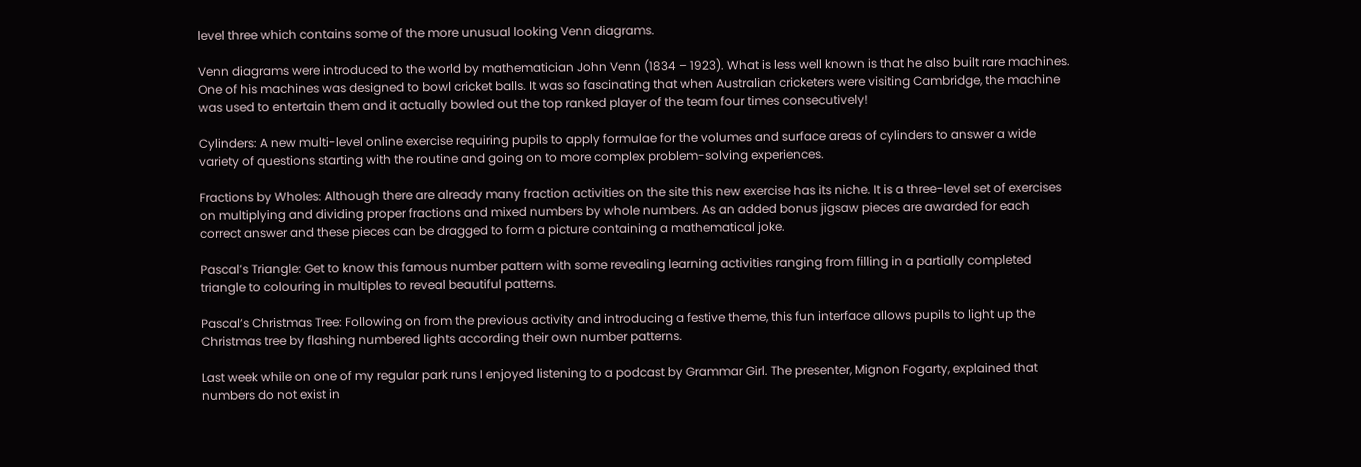level three which contains some of the more unusual looking Venn diagrams.

Venn diagrams were introduced to the world by mathematician John Venn (1834 – 1923). What is less well known is that he also built rare machines. One of his machines was designed to bowl cricket balls. It was so fascinating that when Australian cricketers were visiting Cambridge, the machine was used to entertain them and it actually bowled out the top ranked player of the team four times consecutively!

Cylinders: A new multi-level online exercise requiring pupils to apply formulae for the volumes and surface areas of cylinders to answer a wide variety of questions starting with the routine and going on to more complex problem-solving experiences.

Fractions by Wholes: Although there are already many fraction activities on the site this new exercise has its niche. It is a three-level set of exercises on multiplying and dividing proper fractions and mixed numbers by whole numbers. As an added bonus jigsaw pieces are awarded for each correct answer and these pieces can be dragged to form a picture containing a mathematical joke.

Pascal’s Triangle: Get to know this famous number pattern with some revealing learning activities ranging from filling in a partially completed triangle to colouring in multiples to reveal beautiful patterns.

Pascal’s Christmas Tree: Following on from the previous activity and introducing a festive theme, this fun interface allows pupils to light up the Christmas tree by flashing numbered lights according their own number patterns.

Last week while on one of my regular park runs I enjoyed listening to a podcast by Grammar Girl. The presenter, Mignon Fogarty, explained that numbers do not exist in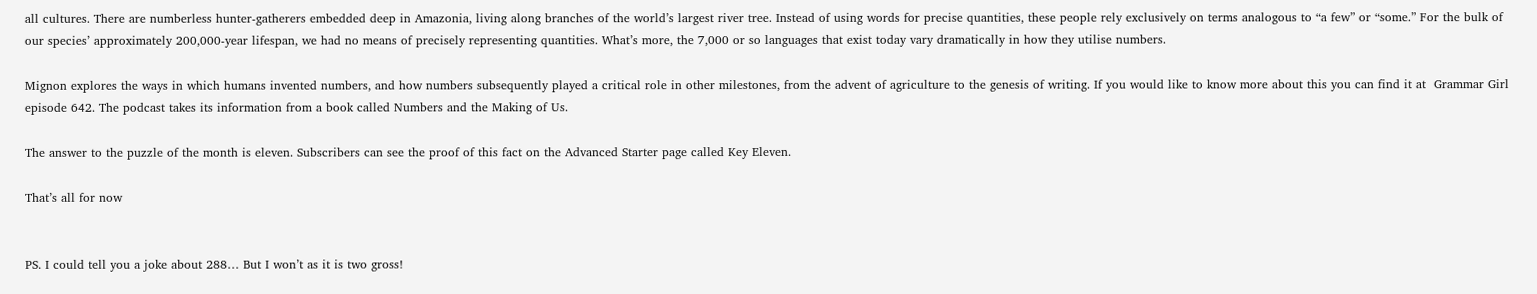all cultures. There are numberless hunter-gatherers embedded deep in Amazonia, living along branches of the world’s largest river tree. Instead of using words for precise quantities, these people rely exclusively on terms analogous to “a few” or “some.” For the bulk of our species’ approximately 200,000-year lifespan, we had no means of precisely representing quantities. What’s more, the 7,000 or so languages that exist today vary dramatically in how they utilise numbers.

Mignon explores the ways in which humans invented numbers, and how numbers subsequently played a critical role in other milestones, from the advent of agriculture to the genesis of writing. If you would like to know more about this you can find it at  Grammar Girl episode 642. The podcast takes its information from a book called Numbers and the Making of Us.

The answer to the puzzle of the month is eleven. Subscribers can see the proof of this fact on the Advanced Starter page called Key Eleven.

That’s all for now


PS. I could tell you a joke about 288… But I won’t as it is two gross!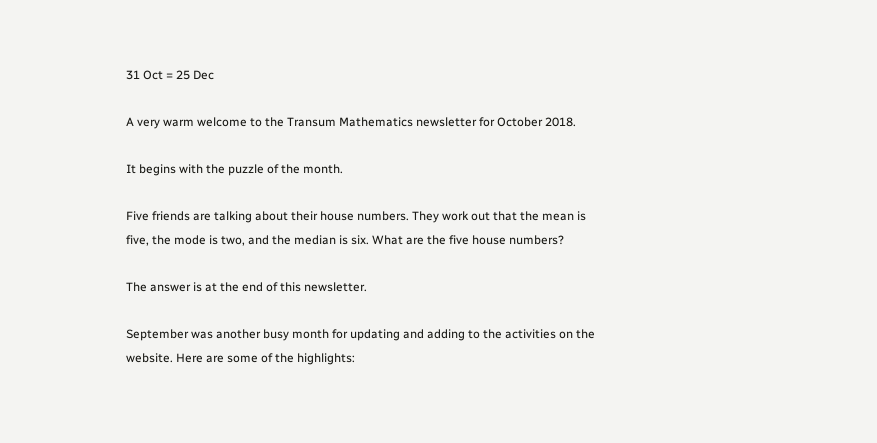31 Oct = 25 Dec

A very warm welcome to the Transum Mathematics newsletter for October 2018.

It begins with the puzzle of the month.

Five friends are talking about their house numbers. They work out that the mean is five, the mode is two, and the median is six. What are the five house numbers?

The answer is at the end of this newsletter.

September was another busy month for updating and adding to the activities on the website. Here are some of the highlights: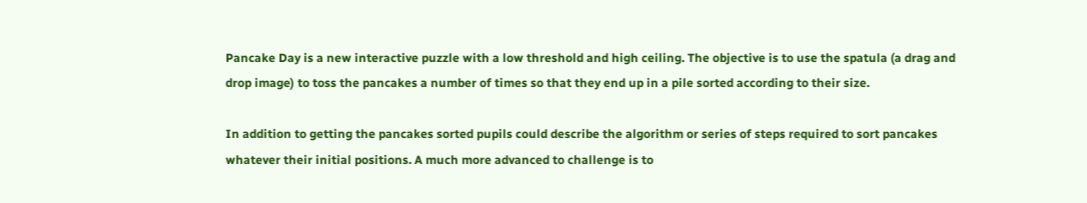Pancake Day is a new interactive puzzle with a low threshold and high ceiling. The objective is to use the spatula (a drag and drop image) to toss the pancakes a number of times so that they end up in a pile sorted according to their size.

In addition to getting the pancakes sorted pupils could describe the algorithm or series of steps required to sort pancakes whatever their initial positions. A much more advanced to challenge is to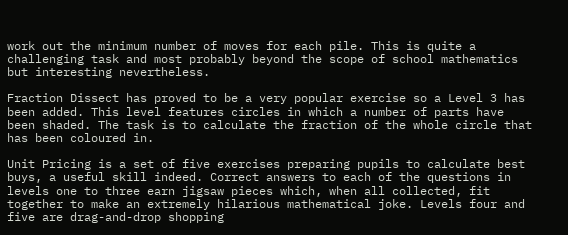work out the minimum number of moves for each pile. This is quite a challenging task and most probably beyond the scope of school mathematics but interesting nevertheless.

Fraction Dissect has proved to be a very popular exercise so a Level 3 has been added. This level features circles in which a number of parts have been shaded. The task is to calculate the fraction of the whole circle that has been coloured in.

Unit Pricing is a set of five exercises preparing pupils to calculate best buys, a useful skill indeed. Correct answers to each of the questions in levels one to three earn jigsaw pieces which, when all collected, fit together to make an extremely hilarious mathematical joke. Levels four and five are drag-and-drop shopping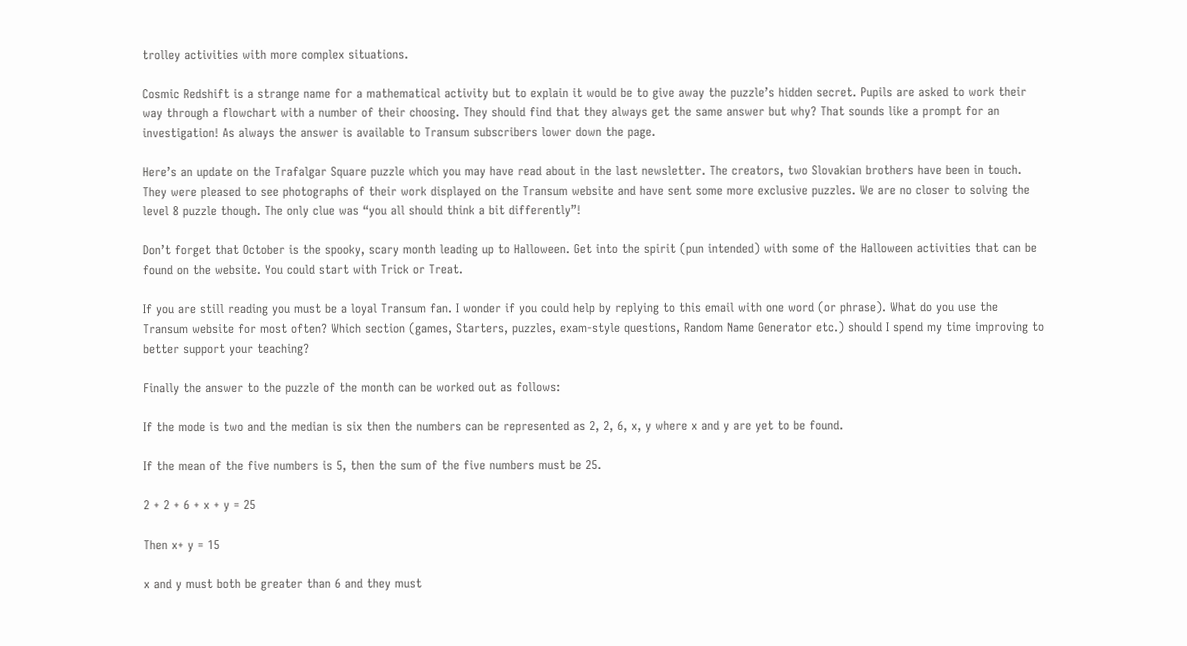trolley activities with more complex situations.

Cosmic Redshift is a strange name for a mathematical activity but to explain it would be to give away the puzzle’s hidden secret. Pupils are asked to work their way through a flowchart with a number of their choosing. They should find that they always get the same answer but why? That sounds like a prompt for an investigation! As always the answer is available to Transum subscribers lower down the page.

Here’s an update on the Trafalgar Square puzzle which you may have read about in the last newsletter. The creators, two Slovakian brothers have been in touch. They were pleased to see photographs of their work displayed on the Transum website and have sent some more exclusive puzzles. We are no closer to solving the level 8 puzzle though. The only clue was “you all should think a bit differently”!

Don’t forget that October is the spooky, scary month leading up to Halloween. Get into the spirit (pun intended) with some of the Halloween activities that can be found on the website. You could start with Trick or Treat.

If you are still reading you must be a loyal Transum fan. I wonder if you could help by replying to this email with one word (or phrase). What do you use the Transum website for most often? Which section (games, Starters, puzzles, exam-style questions, Random Name Generator etc.) should I spend my time improving to better support your teaching?

Finally the answer to the puzzle of the month can be worked out as follows:

If the mode is two and the median is six then the numbers can be represented as 2, 2, 6, x, y where x and y are yet to be found.

If the mean of the five numbers is 5, then the sum of the five numbers must be 25.

2 + 2 + 6 + x + y = 25

Then x+ y = 15

x and y must both be greater than 6 and they must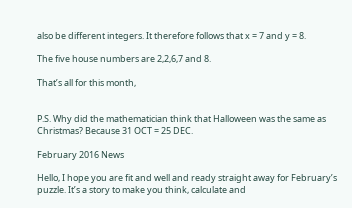also be different integers. It therefore follows that x = 7 and y = 8.

The five house numbers are 2,2,6,7 and 8.

That’s all for this month,


P.S. Why did the mathematician think that Halloween was the same as Christmas? Because 31 OCT = 25 DEC.

February 2016 News

Hello, I hope you are fit and well and ready straight away for February’s puzzle. It’s a story to make you think, calculate and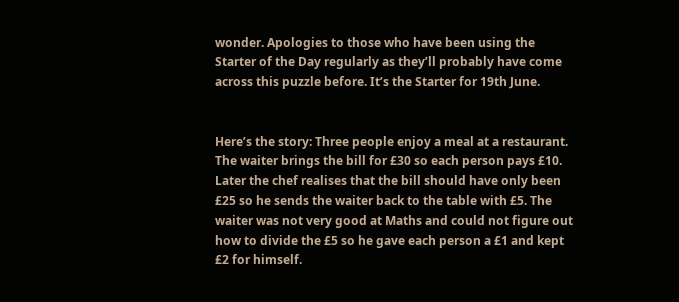wonder. Apologies to those who have been using the Starter of the Day regularly as they’ll probably have come across this puzzle before. It’s the Starter for 19th June.


Here’s the story: Three people enjoy a meal at a restaurant. The waiter brings the bill for £30 so each person pays £10. Later the chef realises that the bill should have only been £25 so he sends the waiter back to the table with £5. The waiter was not very good at Maths and could not figure out how to divide the £5 so he gave each person a £1 and kept £2 for himself.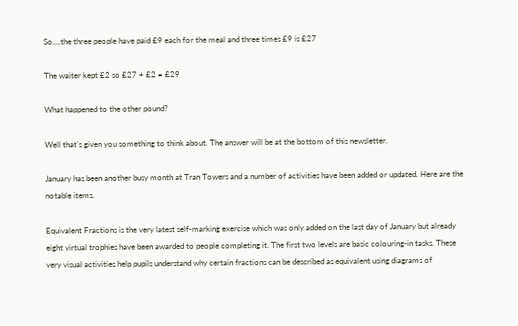So….the three people have paid £9 each for the meal and three times £9 is £27

The waiter kept £2 so £27 + £2 = £29

What happened to the other pound?

Well that’s given you something to think about. The answer will be at the bottom of this newsletter.

January has been another busy month at Tran Towers and a number of activities have been added or updated. Here are the notable items.

Equivalent Fractions is the very latest self-marking exercise which was only added on the last day of January but already eight virtual trophies have been awarded to people completing it. The first two levels are basic colouring-in tasks. These very visual activities help pupils understand why certain fractions can be described as equivalent using diagrams of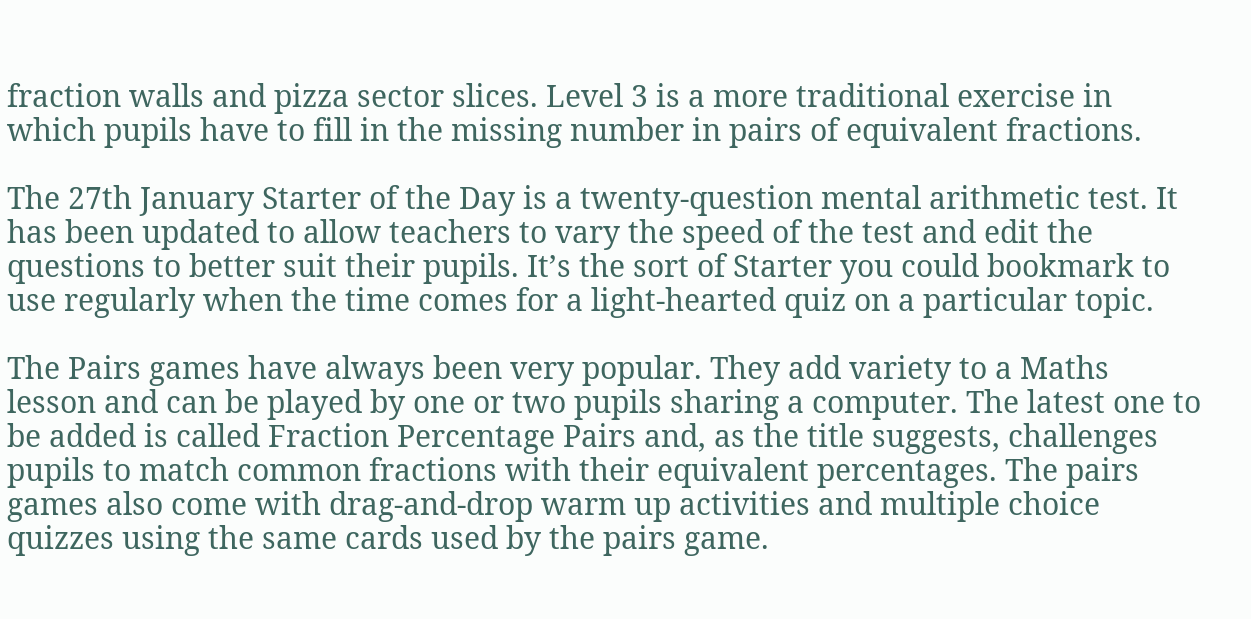fraction walls and pizza sector slices. Level 3 is a more traditional exercise in which pupils have to fill in the missing number in pairs of equivalent fractions.

The 27th January Starter of the Day is a twenty-question mental arithmetic test. It has been updated to allow teachers to vary the speed of the test and edit the questions to better suit their pupils. It’s the sort of Starter you could bookmark to use regularly when the time comes for a light-hearted quiz on a particular topic.

The Pairs games have always been very popular. They add variety to a Maths lesson and can be played by one or two pupils sharing a computer. The latest one to be added is called Fraction Percentage Pairs and, as the title suggests, challenges pupils to match common fractions with their equivalent percentages. The pairs games also come with drag-and-drop warm up activities and multiple choice quizzes using the same cards used by the pairs game.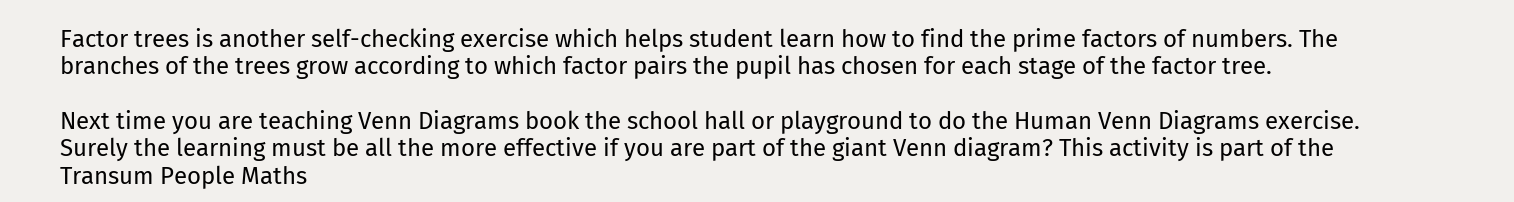Factor trees is another self-checking exercise which helps student learn how to find the prime factors of numbers. The branches of the trees grow according to which factor pairs the pupil has chosen for each stage of the factor tree.

Next time you are teaching Venn Diagrams book the school hall or playground to do the Human Venn Diagrams exercise. Surely the learning must be all the more effective if you are part of the giant Venn diagram? This activity is part of the Transum People Maths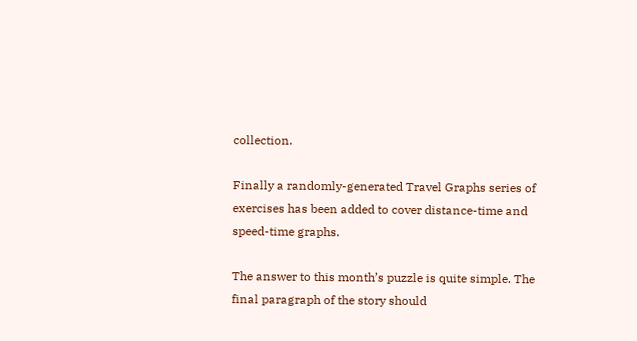collection.

Finally a randomly-generated Travel Graphs series of exercises has been added to cover distance-time and speed-time graphs.

The answer to this month’s puzzle is quite simple. The final paragraph of the story should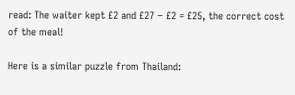read: The waiter kept £2 and £27 − £2 = £25, the correct cost of the meal!

Here is a similar puzzle from Thailand: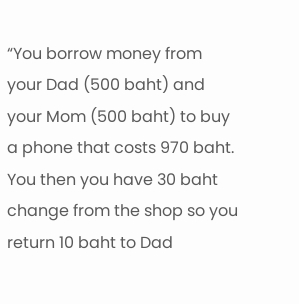“You borrow money from your Dad (500 baht) and your Mom (500 baht) to buy a phone that costs 970 baht. You then you have 30 baht change from the shop so you return 10 baht to Dad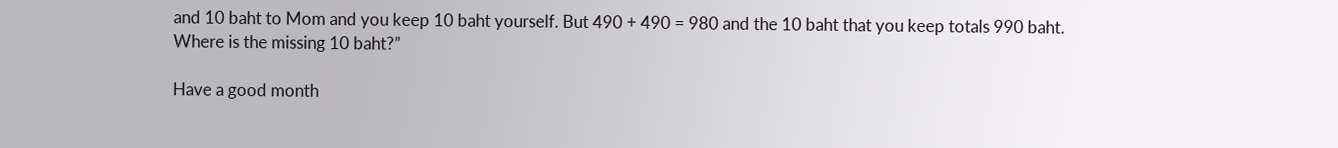and 10 baht to Mom and you keep 10 baht yourself. But 490 + 490 = 980 and the 10 baht that you keep totals 990 baht. Where is the missing 10 baht?”

Have a good month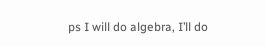ps I will do algebra, I’ll do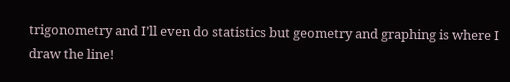trigonometry and I’ll even do statistics but geometry and graphing is where I draw the line!